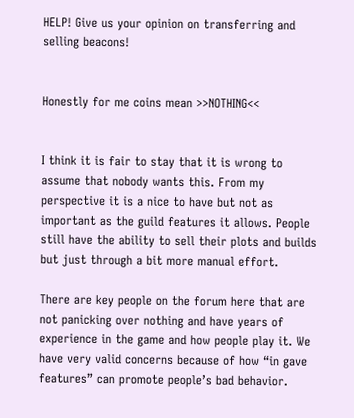HELP! Give us your opinion on transferring and selling beacons!


Honestly for me coins mean >>NOTHING<<


I think it is fair to stay that it is wrong to assume that nobody wants this. From my perspective it is a nice to have but not as important as the guild features it allows. People still have the ability to sell their plots and builds but just through a bit more manual effort.

There are key people on the forum here that are not panicking over nothing and have years of experience in the game and how people play it. We have very valid concerns because of how “in gave features” can promote people’s bad behavior.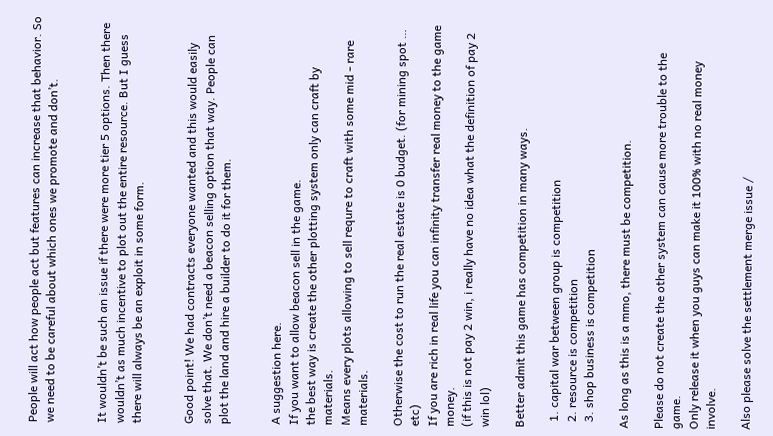People will act how people act but features can increase that behavior. So we need to be careful about which ones we promote and don’t.


It wouldn’t be such an issue if there were more tier 5 options. Then there wouldn’t as much incentive to plot out the entire resource. But I guess there will always be an exploit in some form.


Good point! We had contracts everyone wanted and this would easily solve that. We don’t need a beacon selling option that way. People can plot the land and hire a builder to do it for them.


A suggestion here.
If you want to allow beacon sell in the game.
the best way is create the other plotting system only can craft by materials.
Means every plots allowing to sell requre to craft with some mid - rare materials.

Otherwise the cost to run the real estate is 0 budget. (for mining spot … etc)
If you are rich in real life you can infinity transfer real money to the game money.
(if this is not pay 2 win, i really have no idea what the definition of pay 2 win lol)

Better admit this game has competition in many ways.

  1. capital war between group is competition
  2. resource is competition
  3. shop business is competition

As long as this is a mmo, there must be competition.

Please do not create the other system can cause more trouble to the game.
Only release it when you guys can make it 100% with no real money involve.

Also please solve the settlement merge issue /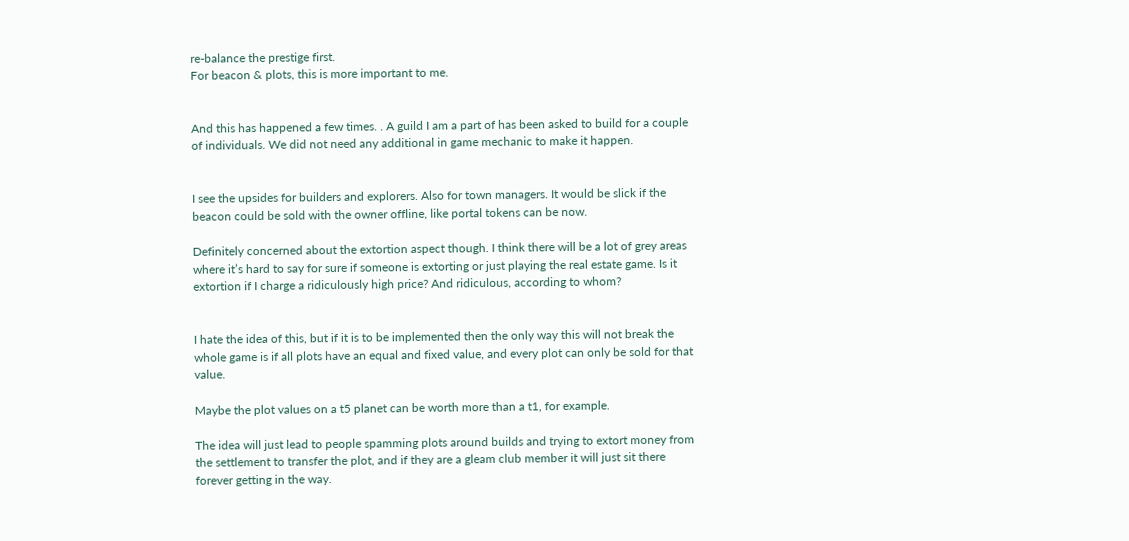re-balance the prestige first.
For beacon & plots, this is more important to me.


And this has happened a few times. . A guild I am a part of has been asked to build for a couple of individuals. We did not need any additional in game mechanic to make it happen.


I see the upsides for builders and explorers. Also for town managers. It would be slick if the beacon could be sold with the owner offline, like portal tokens can be now.

Definitely concerned about the extortion aspect though. I think there will be a lot of grey areas where it’s hard to say for sure if someone is extorting or just playing the real estate game. Is it extortion if I charge a ridiculously high price? And ridiculous, according to whom?


I hate the idea of this, but if it is to be implemented then the only way this will not break the whole game is if all plots have an equal and fixed value, and every plot can only be sold for that value.

Maybe the plot values on a t5 planet can be worth more than a t1, for example.

The idea will just lead to people spamming plots around builds and trying to extort money from the settlement to transfer the plot, and if they are a gleam club member it will just sit there forever getting in the way.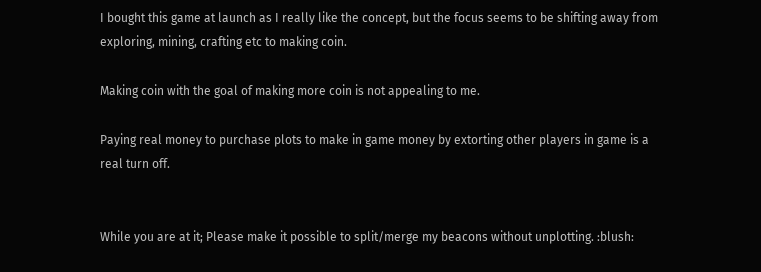I bought this game at launch as I really like the concept, but the focus seems to be shifting away from exploring, mining, crafting etc to making coin.

Making coin with the goal of making more coin is not appealing to me.

Paying real money to purchase plots to make in game money by extorting other players in game is a real turn off.


While you are at it; Please make it possible to split/merge my beacons without unplotting. :blush: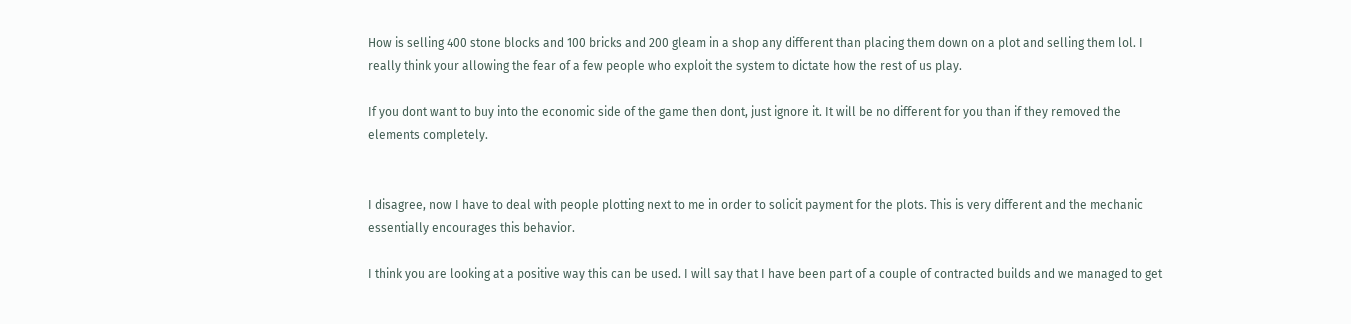How is selling 400 stone blocks and 100 bricks and 200 gleam in a shop any different than placing them down on a plot and selling them lol. I really think your allowing the fear of a few people who exploit the system to dictate how the rest of us play.

If you dont want to buy into the economic side of the game then dont, just ignore it. It will be no different for you than if they removed the elements completely.


I disagree, now I have to deal with people plotting next to me in order to solicit payment for the plots. This is very different and the mechanic essentially encourages this behavior.

I think you are looking at a positive way this can be used. I will say that I have been part of a couple of contracted builds and we managed to get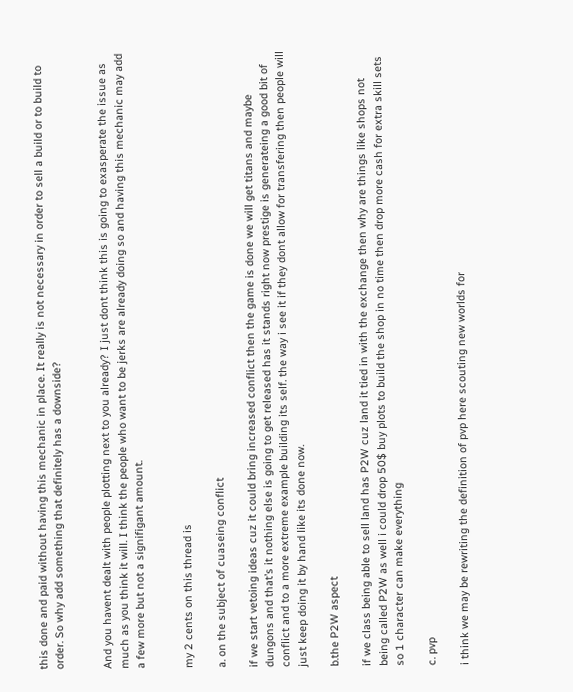this done and paid without having this mechanic in place. It really is not necessary in order to sell a build or to build to order. So why add something that definitely has a downside?


And you havent dealt with people plotting next to you already? I just dont think this is going to exasperate the issue as much as you think it will. I think the people who want to be jerks are already doing so and having this mechanic may add a few more but not a signifigant amount.


my 2 cents on this thread is

a. on the subject of cuaseing conflict

if we start vetoing ideas cuz it could bring increased conflict then the game is done we will get titans and maybe dungons and that’s it nothing else is going to get released has it stands right now prestige is generateing a good bit of conflict and to a more extreme example building its self. the way i see it if they dont allow for transfering then people will just keep doing it by hand like its done now.

b.the P2W aspect

if we class being able to sell land has P2W cuz land it tied in with the exchange then why are things like shops not being called P2W as well i could drop 50$ buy plots to build the shop in no time then drop more cash for extra skill sets so 1 character can make everything

c. pvp

i think we may be rewriting the definition of pvp here scouting new worlds for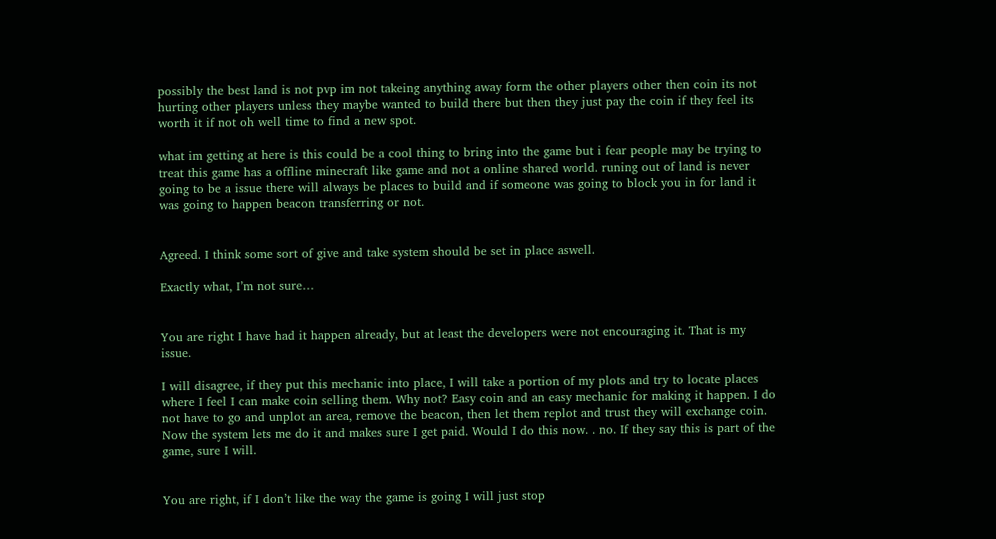possibly the best land is not pvp im not takeing anything away form the other players other then coin its not hurting other players unless they maybe wanted to build there but then they just pay the coin if they feel its worth it if not oh well time to find a new spot.

what im getting at here is this could be a cool thing to bring into the game but i fear people may be trying to treat this game has a offline minecraft like game and not a online shared world. runing out of land is never going to be a issue there will always be places to build and if someone was going to block you in for land it was going to happen beacon transferring or not.


Agreed. I think some sort of give and take system should be set in place aswell.

Exactly what, I’m not sure…


You are right I have had it happen already, but at least the developers were not encouraging it. That is my issue.

I will disagree, if they put this mechanic into place, I will take a portion of my plots and try to locate places where I feel I can make coin selling them. Why not? Easy coin and an easy mechanic for making it happen. I do not have to go and unplot an area, remove the beacon, then let them replot and trust they will exchange coin. Now the system lets me do it and makes sure I get paid. Would I do this now. . no. If they say this is part of the game, sure I will.


You are right, if I don’t like the way the game is going I will just stop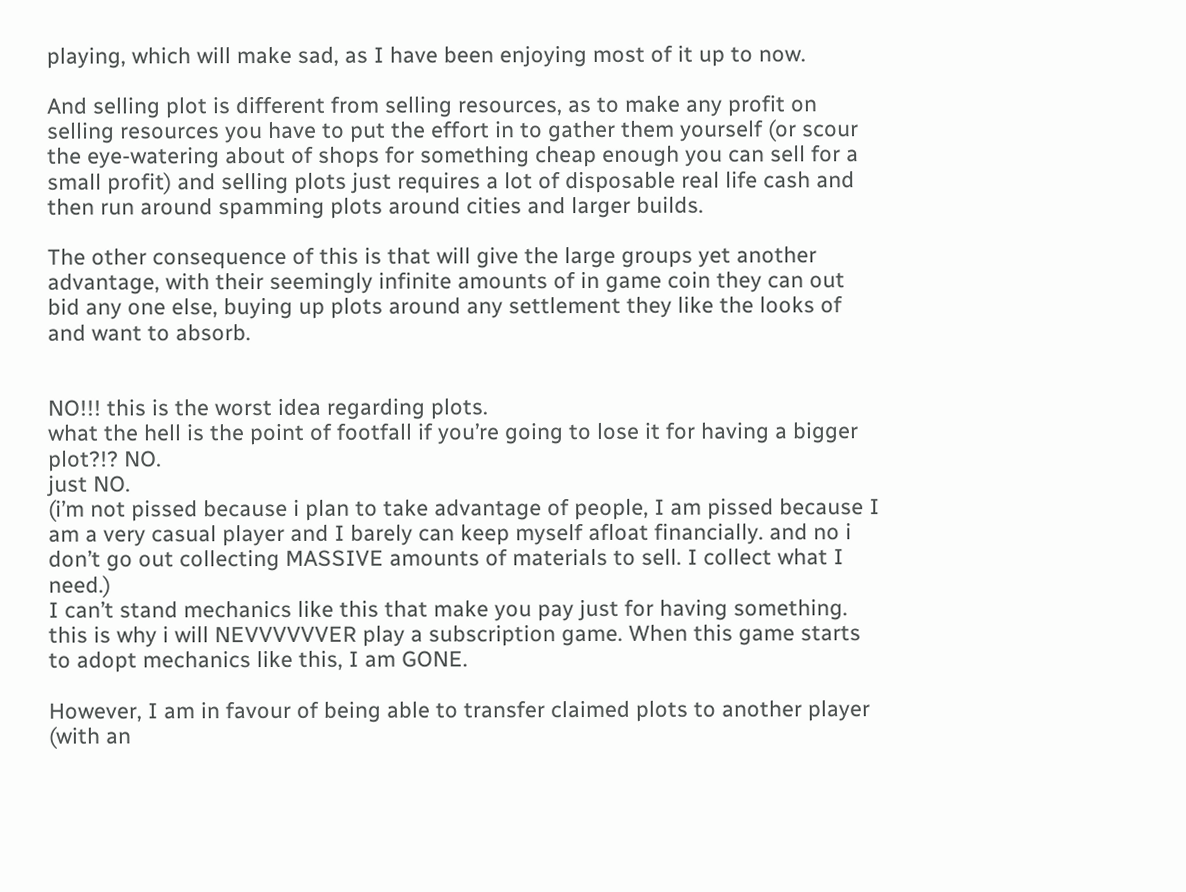playing, which will make sad, as I have been enjoying most of it up to now.

And selling plot is different from selling resources, as to make any profit on selling resources you have to put the effort in to gather them yourself (or scour the eye-watering about of shops for something cheap enough you can sell for a small profit) and selling plots just requires a lot of disposable real life cash and then run around spamming plots around cities and larger builds.

The other consequence of this is that will give the large groups yet another advantage, with their seemingly infinite amounts of in game coin they can out bid any one else, buying up plots around any settlement they like the looks of and want to absorb.


NO!!! this is the worst idea regarding plots.
what the hell is the point of footfall if you’re going to lose it for having a bigger plot?!? NO.
just NO.
(i’m not pissed because i plan to take advantage of people, I am pissed because I am a very casual player and I barely can keep myself afloat financially. and no i don’t go out collecting MASSIVE amounts of materials to sell. I collect what I need.)
I can’t stand mechanics like this that make you pay just for having something.
this is why i will NEVVVVVVER play a subscription game. When this game starts to adopt mechanics like this, I am GONE.

However, I am in favour of being able to transfer claimed plots to another player (with an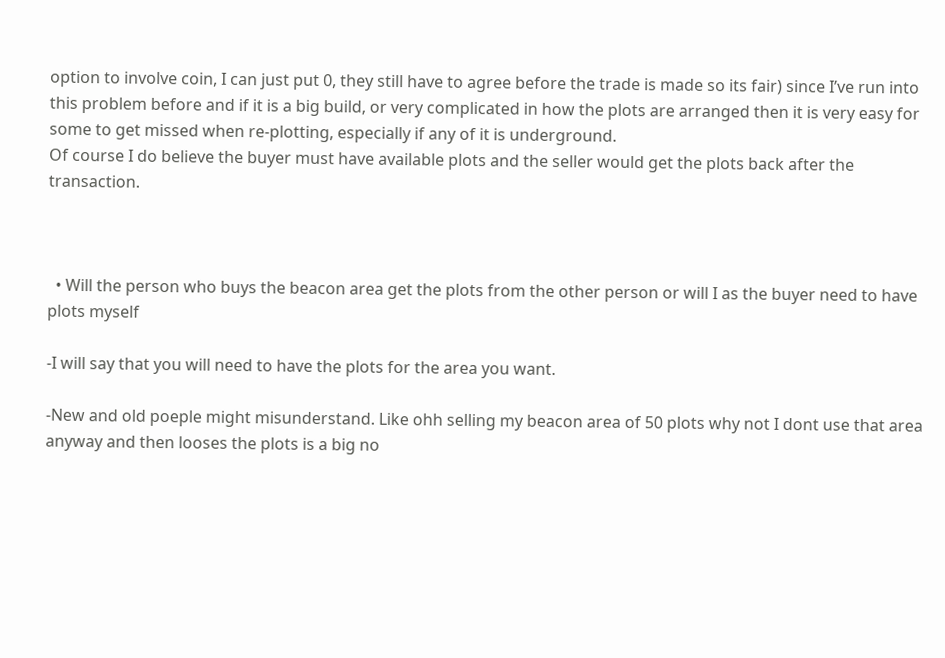option to involve coin, I can just put 0, they still have to agree before the trade is made so its fair) since I’ve run into this problem before and if it is a big build, or very complicated in how the plots are arranged then it is very easy for some to get missed when re-plotting, especially if any of it is underground.
Of course I do believe the buyer must have available plots and the seller would get the plots back after the transaction.



  • Will the person who buys the beacon area get the plots from the other person or will I as the buyer need to have plots myself

-I will say that you will need to have the plots for the area you want.

-New and old poeple might misunderstand. Like ohh selling my beacon area of 50 plots why not I dont use that area anyway and then looses the plots is a big no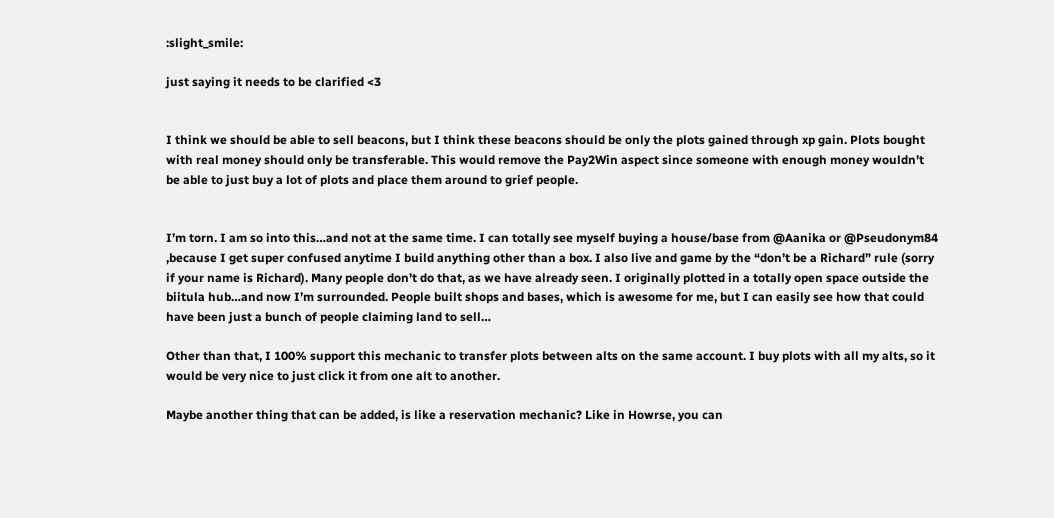:slight_smile:

just saying it needs to be clarified <3


I think we should be able to sell beacons, but I think these beacons should be only the plots gained through xp gain. Plots bought with real money should only be transferable. This would remove the Pay2Win aspect since someone with enough money wouldn’t be able to just buy a lot of plots and place them around to grief people.


I’m torn. I am so into this…and not at the same time. I can totally see myself buying a house/base from @Aanika or @Pseudonym84 ,because I get super confused anytime I build anything other than a box. I also live and game by the “don’t be a Richard” rule (sorry if your name is Richard). Many people don’t do that, as we have already seen. I originally plotted in a totally open space outside the biitula hub…and now I’m surrounded. People built shops and bases, which is awesome for me, but I can easily see how that could have been just a bunch of people claiming land to sell…

Other than that, I 100% support this mechanic to transfer plots between alts on the same account. I buy plots with all my alts, so it would be very nice to just click it from one alt to another.

Maybe another thing that can be added, is like a reservation mechanic? Like in Howrse, you can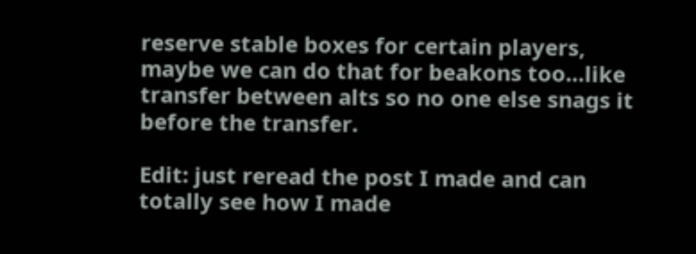reserve stable boxes for certain players, maybe we can do that for beakons too…like transfer between alts so no one else snags it before the transfer.

Edit: just reread the post I made and can totally see how I made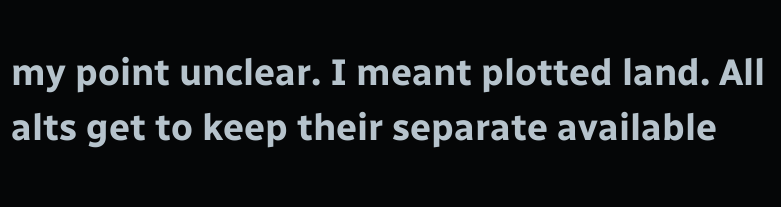my point unclear. I meant plotted land. All alts get to keep their separate available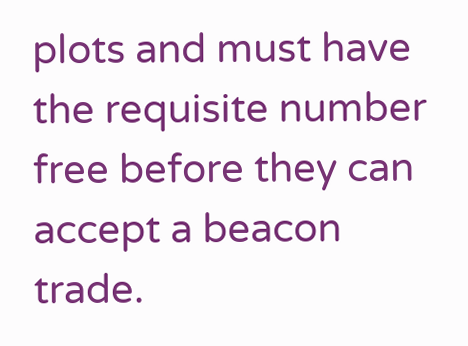plots and must have the requisite number free before they can accept a beacon trade.